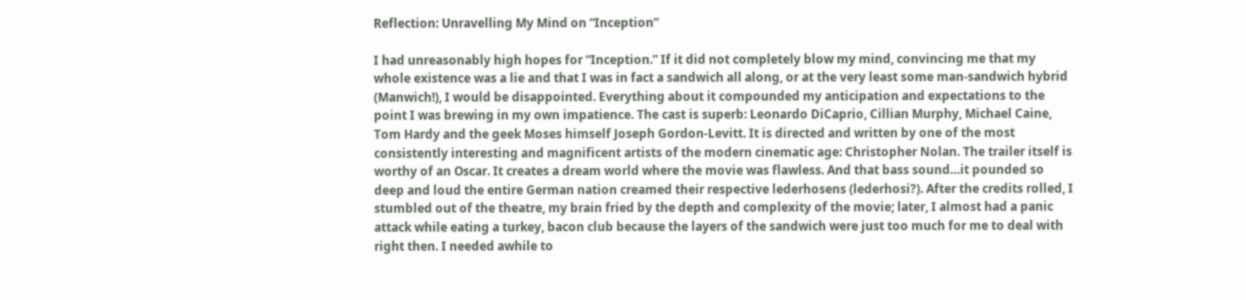Reflection: Unravelling My Mind on “Inception”

I had unreasonably high hopes for “Inception.” If it did not completely blow my mind, convincing me that my whole existence was a lie and that I was in fact a sandwich all along, or at the very least some man-sandwich hybrid (Manwich!), I would be disappointed. Everything about it compounded my anticipation and expectations to the point I was brewing in my own impatience. The cast is superb: Leonardo DiCaprio, Cillian Murphy, Michael Caine, Tom Hardy and the geek Moses himself Joseph Gordon-Levitt. It is directed and written by one of the most consistently interesting and magnificent artists of the modern cinematic age: Christopher Nolan. The trailer itself is worthy of an Oscar. It creates a dream world where the movie was flawless. And that bass sound…it pounded so deep and loud the entire German nation creamed their respective lederhosens (lederhosi?). After the credits rolled, I stumbled out of the theatre, my brain fried by the depth and complexity of the movie; later, I almost had a panic attack while eating a turkey, bacon club because the layers of the sandwich were just too much for me to deal with right then. I needed awhile to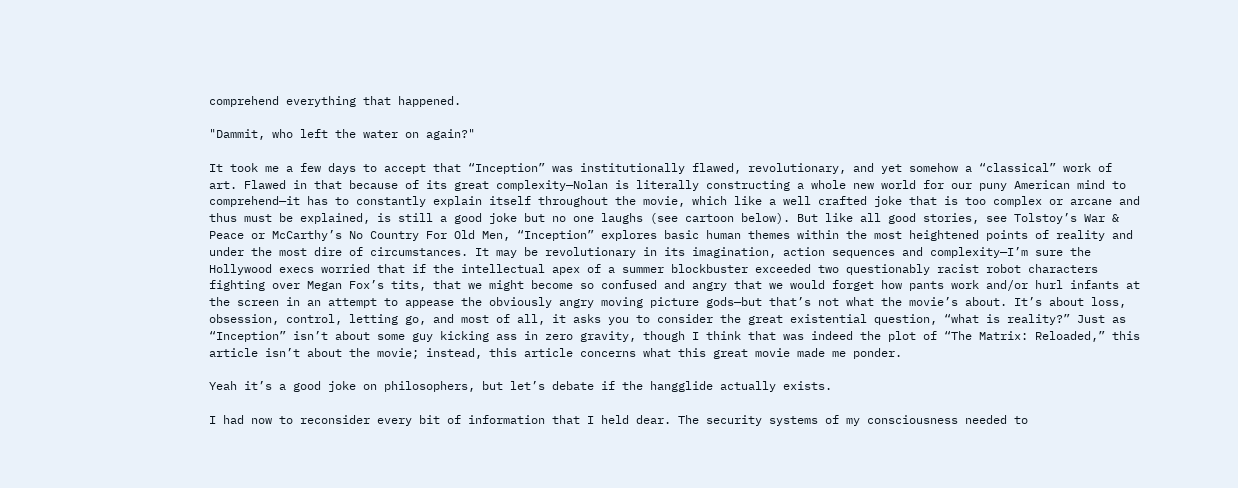comprehend everything that happened.

"Dammit, who left the water on again?"

It took me a few days to accept that “Inception” was institutionally flawed, revolutionary, and yet somehow a “classical” work of art. Flawed in that because of its great complexity—Nolan is literally constructing a whole new world for our puny American mind to comprehend—it has to constantly explain itself throughout the movie, which like a well crafted joke that is too complex or arcane and thus must be explained, is still a good joke but no one laughs (see cartoon below). But like all good stories, see Tolstoy’s War & Peace or McCarthy’s No Country For Old Men, “Inception” explores basic human themes within the most heightened points of reality and under the most dire of circumstances. It may be revolutionary in its imagination, action sequences and complexity—I’m sure the Hollywood execs worried that if the intellectual apex of a summer blockbuster exceeded two questionably racist robot characters fighting over Megan Fox’s tits, that we might become so confused and angry that we would forget how pants work and/or hurl infants at the screen in an attempt to appease the obviously angry moving picture gods—but that’s not what the movie’s about. It’s about loss, obsession, control, letting go, and most of all, it asks you to consider the great existential question, “what is reality?” Just as “Inception” isn’t about some guy kicking ass in zero gravity, though I think that was indeed the plot of “The Matrix: Reloaded,” this article isn’t about the movie; instead, this article concerns what this great movie made me ponder.

Yeah it’s a good joke on philosophers, but let’s debate if the hangglide actually exists.

I had now to reconsider every bit of information that I held dear. The security systems of my consciousness needed to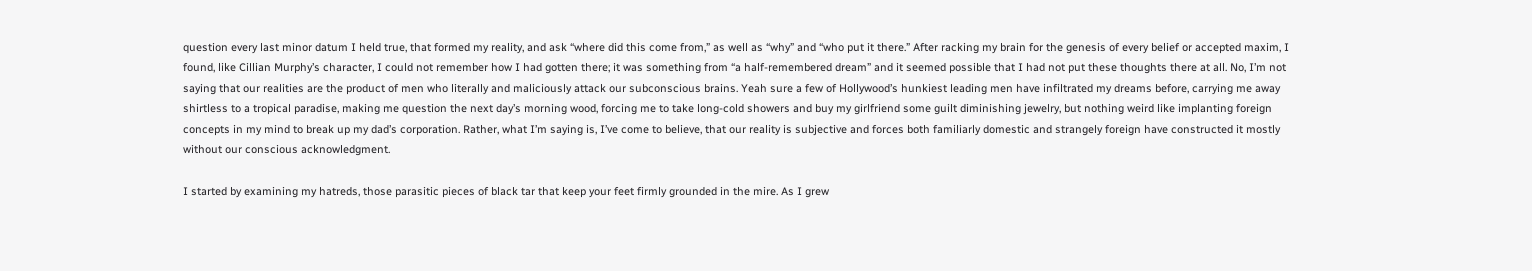question every last minor datum I held true, that formed my reality, and ask “where did this come from,” as well as “why” and “who put it there.” After racking my brain for the genesis of every belief or accepted maxim, I found, like Cillian Murphy’s character, I could not remember how I had gotten there; it was something from “a half-remembered dream” and it seemed possible that I had not put these thoughts there at all. No, I’m not saying that our realities are the product of men who literally and maliciously attack our subconscious brains. Yeah sure a few of Hollywood’s hunkiest leading men have infiltrated my dreams before, carrying me away shirtless to a tropical paradise, making me question the next day’s morning wood, forcing me to take long-cold showers and buy my girlfriend some guilt diminishing jewelry, but nothing weird like implanting foreign concepts in my mind to break up my dad’s corporation. Rather, what I’m saying is, I’ve come to believe, that our reality is subjective and forces both familiarly domestic and strangely foreign have constructed it mostly without our conscious acknowledgment.

I started by examining my hatreds, those parasitic pieces of black tar that keep your feet firmly grounded in the mire. As I grew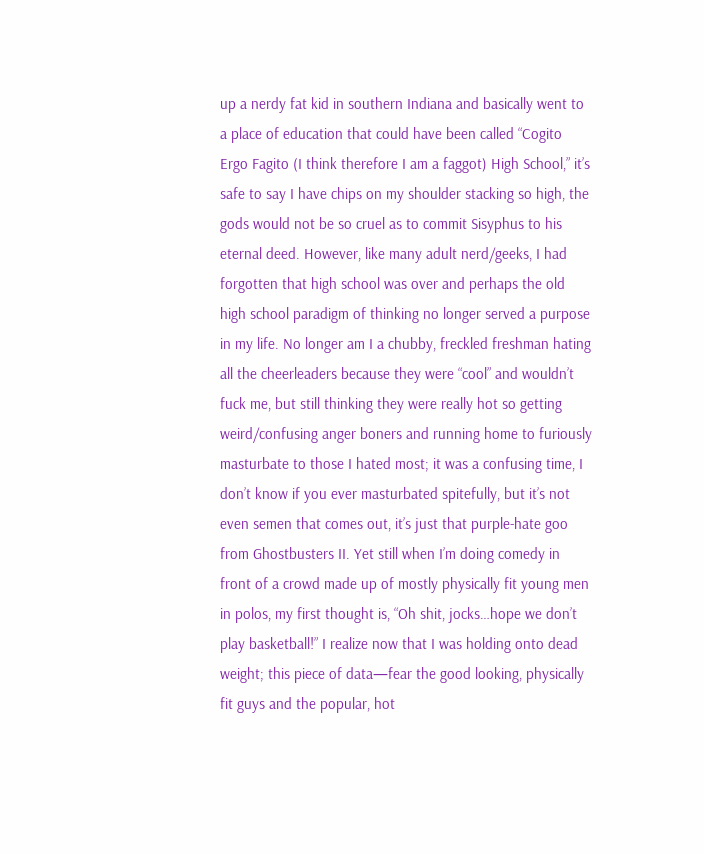up a nerdy fat kid in southern Indiana and basically went to a place of education that could have been called “Cogito Ergo Fagito (I think therefore I am a faggot) High School,” it’s safe to say I have chips on my shoulder stacking so high, the gods would not be so cruel as to commit Sisyphus to his eternal deed. However, like many adult nerd/geeks, I had forgotten that high school was over and perhaps the old high school paradigm of thinking no longer served a purpose in my life. No longer am I a chubby, freckled freshman hating all the cheerleaders because they were “cool” and wouldn’t fuck me, but still thinking they were really hot so getting weird/confusing anger boners and running home to furiously masturbate to those I hated most; it was a confusing time, I don’t know if you ever masturbated spitefully, but it’s not even semen that comes out, it’s just that purple-hate goo from Ghostbusters II. Yet still when I’m doing comedy in front of a crowd made up of mostly physically fit young men in polos, my first thought is, “Oh shit, jocks…hope we don’t play basketball!” I realize now that I was holding onto dead weight; this piece of data—fear the good looking, physically fit guys and the popular, hot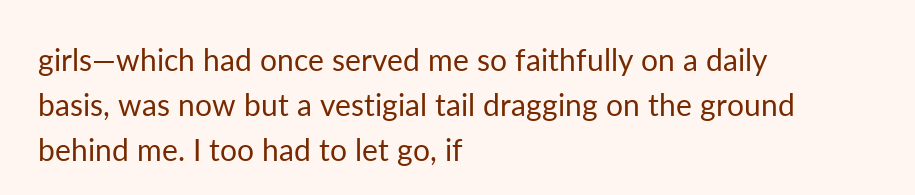girls—which had once served me so faithfully on a daily basis, was now but a vestigial tail dragging on the ground behind me. I too had to let go, if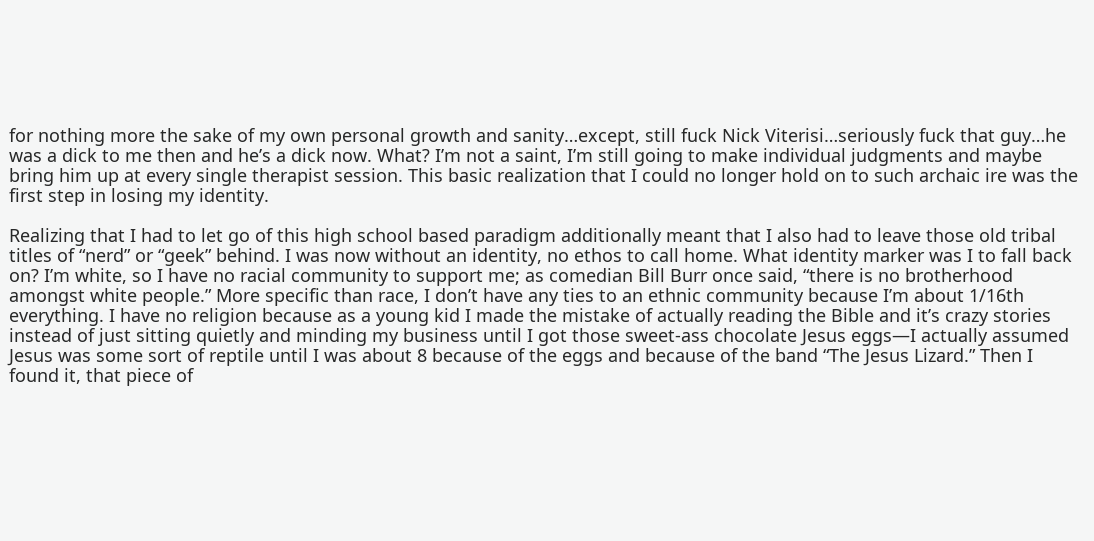for nothing more the sake of my own personal growth and sanity…except, still fuck Nick Viterisi…seriously fuck that guy…he was a dick to me then and he’s a dick now. What? I’m not a saint, I’m still going to make individual judgments and maybe bring him up at every single therapist session. This basic realization that I could no longer hold on to such archaic ire was the first step in losing my identity.

Realizing that I had to let go of this high school based paradigm additionally meant that I also had to leave those old tribal titles of “nerd” or “geek” behind. I was now without an identity, no ethos to call home. What identity marker was I to fall back on? I’m white, so I have no racial community to support me; as comedian Bill Burr once said, “there is no brotherhood amongst white people.” More specific than race, I don’t have any ties to an ethnic community because I’m about 1/16th everything. I have no religion because as a young kid I made the mistake of actually reading the Bible and it’s crazy stories instead of just sitting quietly and minding my business until I got those sweet-ass chocolate Jesus eggs—I actually assumed Jesus was some sort of reptile until I was about 8 because of the eggs and because of the band “The Jesus Lizard.” Then I found it, that piece of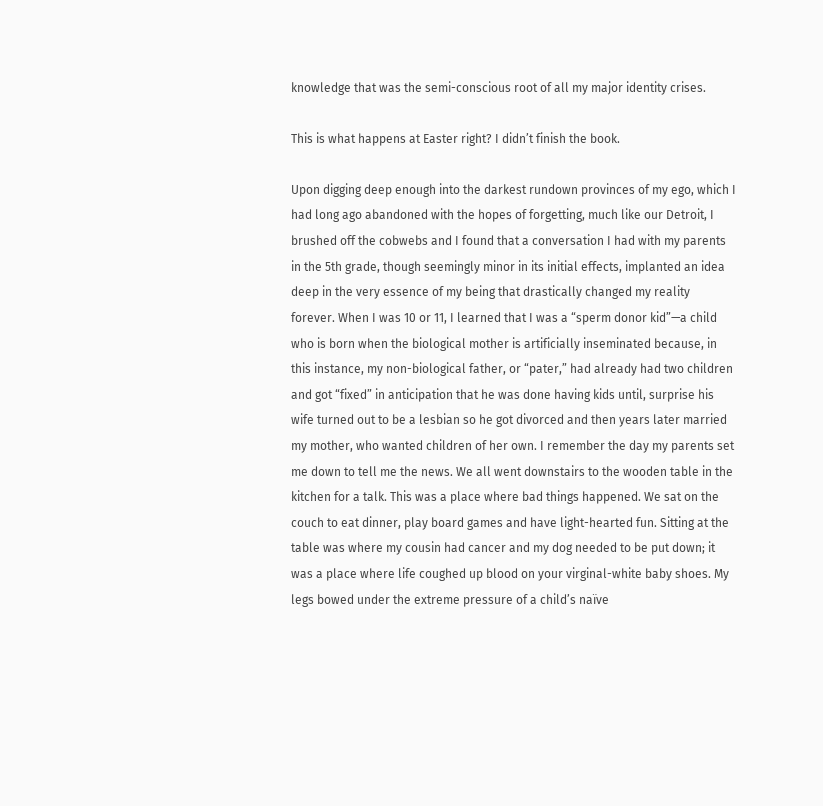knowledge that was the semi-conscious root of all my major identity crises.

This is what happens at Easter right? I didn’t finish the book.

Upon digging deep enough into the darkest rundown provinces of my ego, which I had long ago abandoned with the hopes of forgetting, much like our Detroit, I brushed off the cobwebs and I found that a conversation I had with my parents in the 5th grade, though seemingly minor in its initial effects, implanted an idea deep in the very essence of my being that drastically changed my reality forever. When I was 10 or 11, I learned that I was a “sperm donor kid”—a child who is born when the biological mother is artificially inseminated because, in this instance, my non-biological father, or “pater,” had already had two children and got “fixed” in anticipation that he was done having kids until, surprise his wife turned out to be a lesbian so he got divorced and then years later married my mother, who wanted children of her own. I remember the day my parents set me down to tell me the news. We all went downstairs to the wooden table in the kitchen for a talk. This was a place where bad things happened. We sat on the couch to eat dinner, play board games and have light-hearted fun. Sitting at the table was where my cousin had cancer and my dog needed to be put down; it was a place where life coughed up blood on your virginal-white baby shoes. My legs bowed under the extreme pressure of a child’s naïve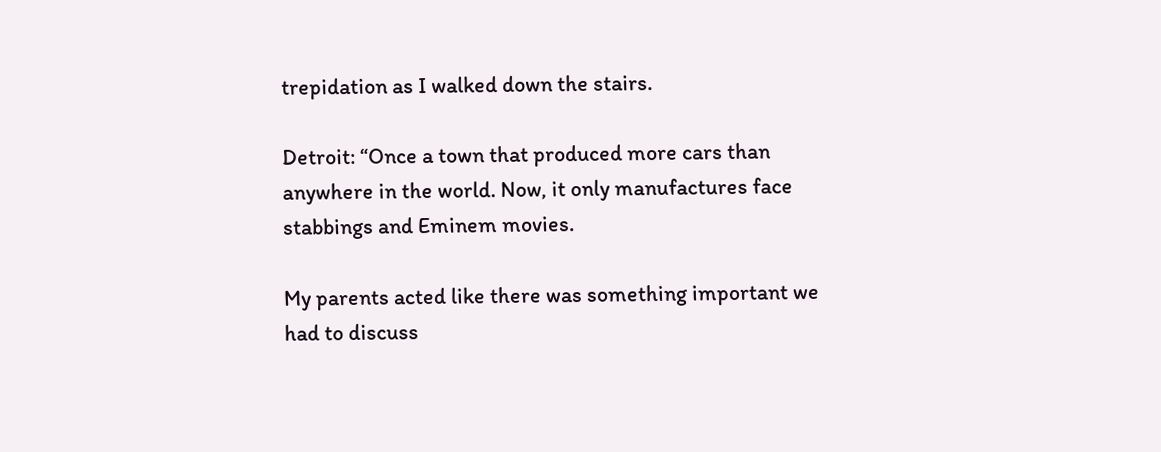trepidation as I walked down the stairs.

Detroit: “Once a town that produced more cars than anywhere in the world. Now, it only manufactures face stabbings and Eminem movies.

My parents acted like there was something important we had to discuss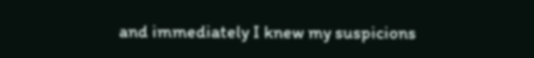and immediately I knew my suspicions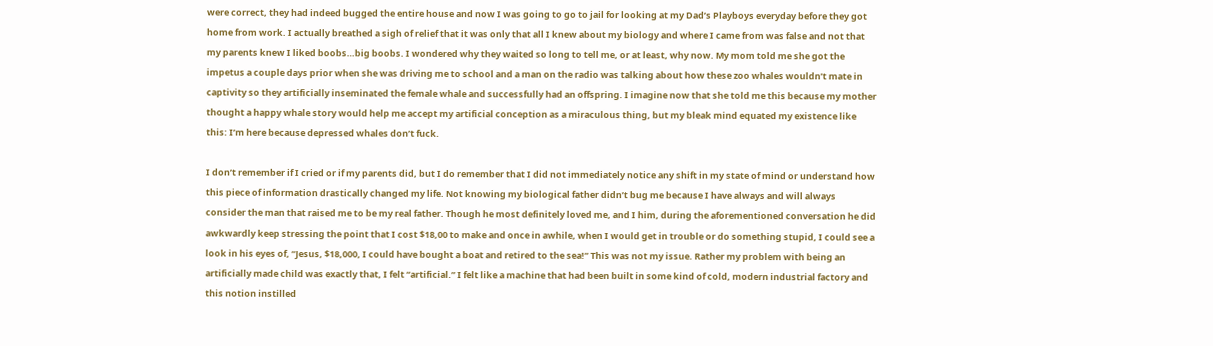were correct, they had indeed bugged the entire house and now I was going to go to jail for looking at my Dad’s Playboys everyday before they got home from work. I actually breathed a sigh of relief that it was only that all I knew about my biology and where I came from was false and not that my parents knew I liked boobs…big boobs. I wondered why they waited so long to tell me, or at least, why now. My mom told me she got the impetus a couple days prior when she was driving me to school and a man on the radio was talking about how these zoo whales wouldn’t mate in captivity so they artificially inseminated the female whale and successfully had an offspring. I imagine now that she told me this because my mother thought a happy whale story would help me accept my artificial conception as a miraculous thing, but my bleak mind equated my existence like this: I’m here because depressed whales don’t fuck.

I don’t remember if I cried or if my parents did, but I do remember that I did not immediately notice any shift in my state of mind or understand how this piece of information drastically changed my life. Not knowing my biological father didn’t bug me because I have always and will always consider the man that raised me to be my real father. Though he most definitely loved me, and I him, during the aforementioned conversation he did awkwardly keep stressing the point that I cost $18,00 to make and once in awhile, when I would get in trouble or do something stupid, I could see a look in his eyes of, “Jesus, $18,000, I could have bought a boat and retired to the sea!” This was not my issue. Rather my problem with being an artificially made child was exactly that, I felt “artificial.” I felt like a machine that had been built in some kind of cold, modern industrial factory and this notion instilled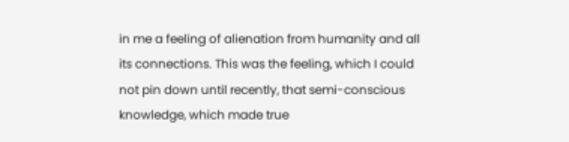in me a feeling of alienation from humanity and all its connections. This was the feeling, which I could not pin down until recently, that semi-conscious knowledge, which made true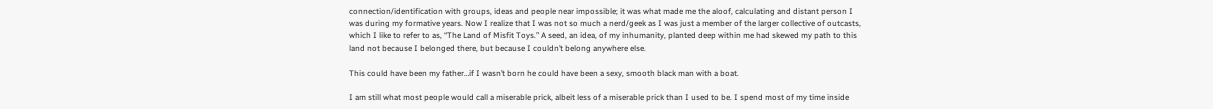connection/identification with groups, ideas and people near impossible; it was what made me the aloof, calculating and distant person I was during my formative years. Now I realize that I was not so much a nerd/geek as I was just a member of the larger collective of outcasts, which I like to refer to as, “The Land of Misfit Toys.” A seed, an idea, of my inhumanity, planted deep within me had skewed my path to this land not because I belonged there, but because I couldn’t belong anywhere else.

This could have been my father…if I wasn’t born he could have been a sexy, smooth black man with a boat.

I am still what most people would call a miserable prick, albeit less of a miserable prick than I used to be. I spend most of my time inside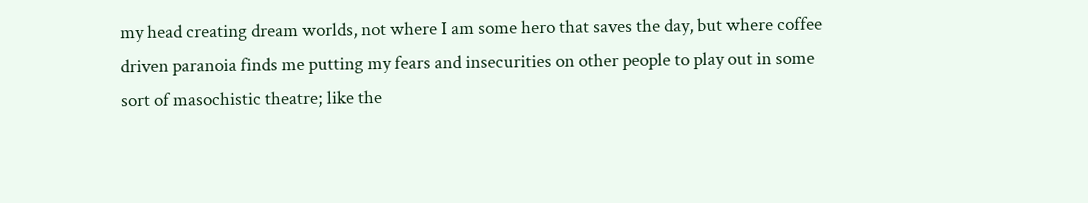my head creating dream worlds, not where I am some hero that saves the day, but where coffee driven paranoia finds me putting my fears and insecurities on other people to play out in some sort of masochistic theatre; like the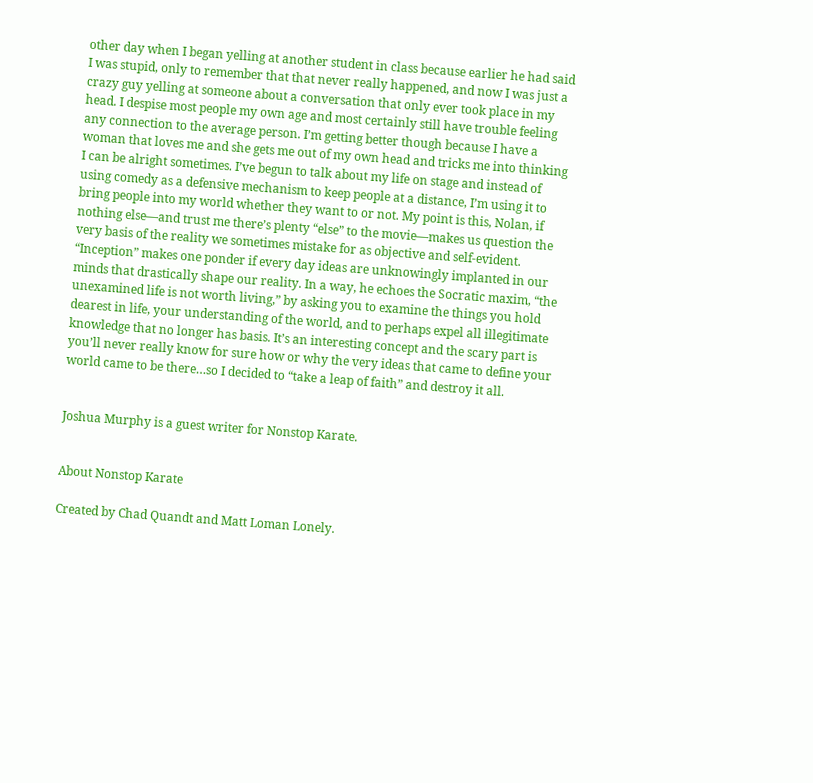other day when I began yelling at another student in class because earlier he had said I was stupid, only to remember that that never really happened, and now I was just a crazy guy yelling at someone about a conversation that only ever took place in my head. I despise most people my own age and most certainly still have trouble feeling any connection to the average person. I’m getting better though because I have a woman that loves me and she gets me out of my own head and tricks me into thinking I can be alright sometimes. I’ve begun to talk about my life on stage and instead of using comedy as a defensive mechanism to keep people at a distance, I’m using it to bring people into my world whether they want to or not. My point is this, Nolan, if nothing else—and trust me there’s plenty “else” to the movie—makes us question the very basis of the reality we sometimes mistake for as objective and self-evident. “Inception” makes one ponder if every day ideas are unknowingly implanted in our minds that drastically shape our reality. In a way, he echoes the Socratic maxim, “the unexamined life is not worth living,” by asking you to examine the things you hold dearest in life, your understanding of the world, and to perhaps expel all illegitimate knowledge that no longer has basis. It’s an interesting concept and the scary part is you’ll never really know for sure how or why the very ideas that came to define your world came to be there…so I decided to “take a leap of faith” and destroy it all.


Joshua Murphy is a guest writer for Nonstop Karate.


About Nonstop Karate

Created by Chad Quandt and Matt Loman Lonely.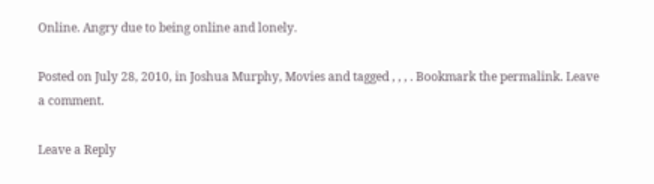Online. Angry due to being online and lonely.

Posted on July 28, 2010, in Joshua Murphy, Movies and tagged , , , . Bookmark the permalink. Leave a comment.

Leave a Reply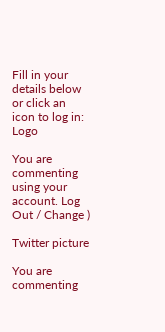Fill in your details below or click an icon to log in: Logo

You are commenting using your account. Log Out / Change )

Twitter picture

You are commenting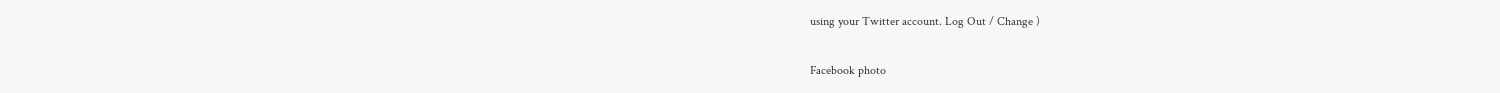using your Twitter account. Log Out / Change )

Facebook photo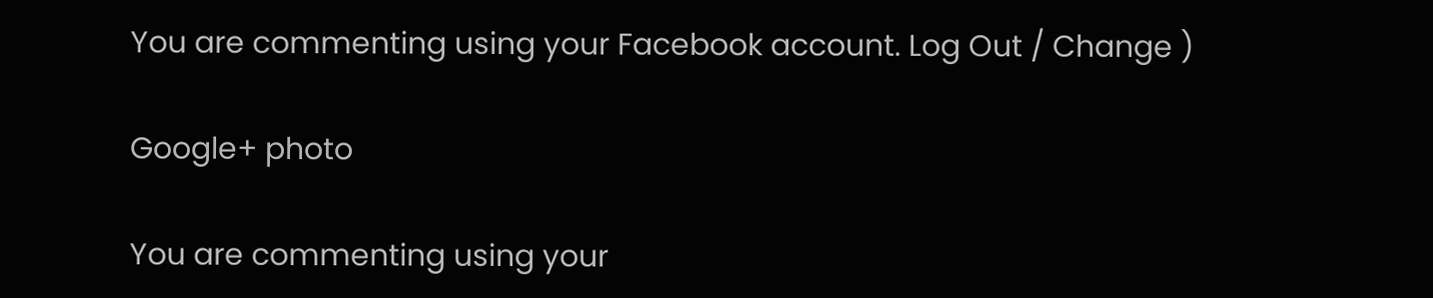You are commenting using your Facebook account. Log Out / Change )

Google+ photo

You are commenting using your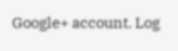Google+ account. Log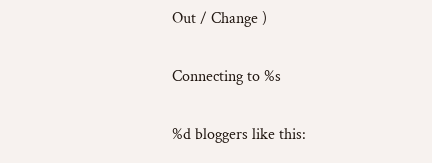Out / Change )

Connecting to %s

%d bloggers like this: